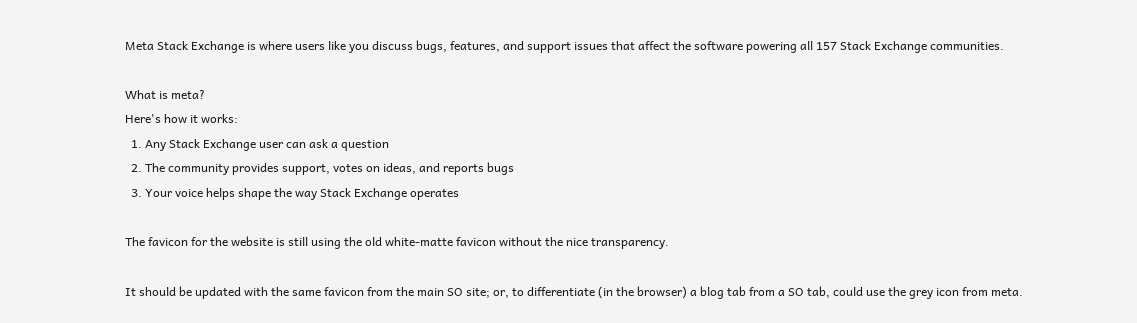Meta Stack Exchange is where users like you discuss bugs, features, and support issues that affect the software powering all 157 Stack Exchange communities.

What is meta?
Here's how it works:
  1. Any Stack Exchange user can ask a question
  2. The community provides support, votes on ideas, and reports bugs
  3. Your voice helps shape the way Stack Exchange operates

The favicon for the website is still using the old white-matte favicon without the nice transparency.

It should be updated with the same favicon from the main SO site; or, to differentiate (in the browser) a blog tab from a SO tab, could use the grey icon from meta.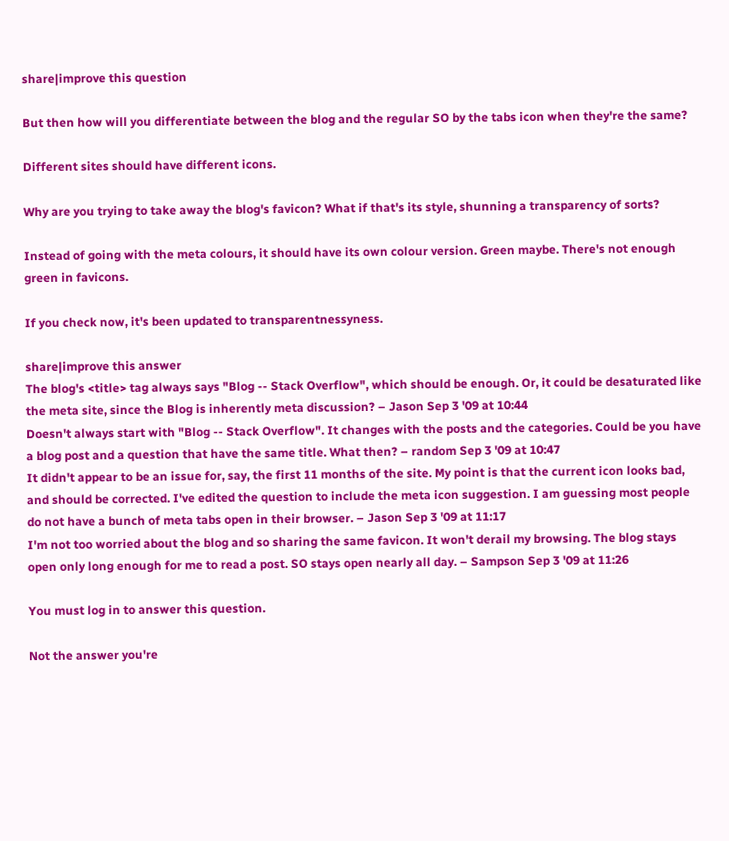share|improve this question

But then how will you differentiate between the blog and the regular SO by the tabs icon when they're the same?

Different sites should have different icons.

Why are you trying to take away the blog's favicon? What if that's its style, shunning a transparency of sorts?

Instead of going with the meta colours, it should have its own colour version. Green maybe. There's not enough green in favicons.

If you check now, it's been updated to transparentnessyness.

share|improve this answer
The blog's <title> tag always says "Blog -- Stack Overflow", which should be enough. Or, it could be desaturated like the meta site, since the Blog is inherently meta discussion? – Jason Sep 3 '09 at 10:44
Doesn't always start with "Blog -- Stack Overflow". It changes with the posts and the categories. Could be you have a blog post and a question that have the same title. What then? – random Sep 3 '09 at 10:47
It didn't appear to be an issue for, say, the first 11 months of the site. My point is that the current icon looks bad, and should be corrected. I've edited the question to include the meta icon suggestion. I am guessing most people do not have a bunch of meta tabs open in their browser. – Jason Sep 3 '09 at 11:17
I'm not too worried about the blog and so sharing the same favicon. It won't derail my browsing. The blog stays open only long enough for me to read a post. SO stays open nearly all day. – Sampson Sep 3 '09 at 11:26

You must log in to answer this question.

Not the answer you're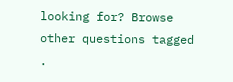looking for? Browse other questions tagged .